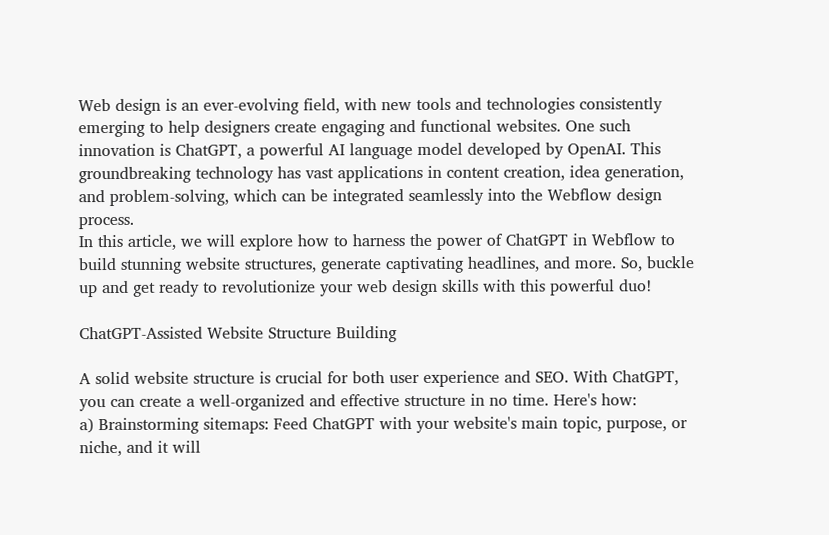Web design is an ever-evolving field, with new tools and technologies consistently emerging to help designers create engaging and functional websites. One such innovation is ChatGPT, a powerful AI language model developed by OpenAI. This groundbreaking technology has vast applications in content creation, idea generation, and problem-solving, which can be integrated seamlessly into the Webflow design process.
In this article, we will explore how to harness the power of ChatGPT in Webflow to build stunning website structures, generate captivating headlines, and more. So, buckle up and get ready to revolutionize your web design skills with this powerful duo!

ChatGPT-Assisted Website Structure Building

A solid website structure is crucial for both user experience and SEO. With ChatGPT, you can create a well-organized and effective structure in no time. Here's how:
a) Brainstorming sitemaps: Feed ChatGPT with your website's main topic, purpose, or niche, and it will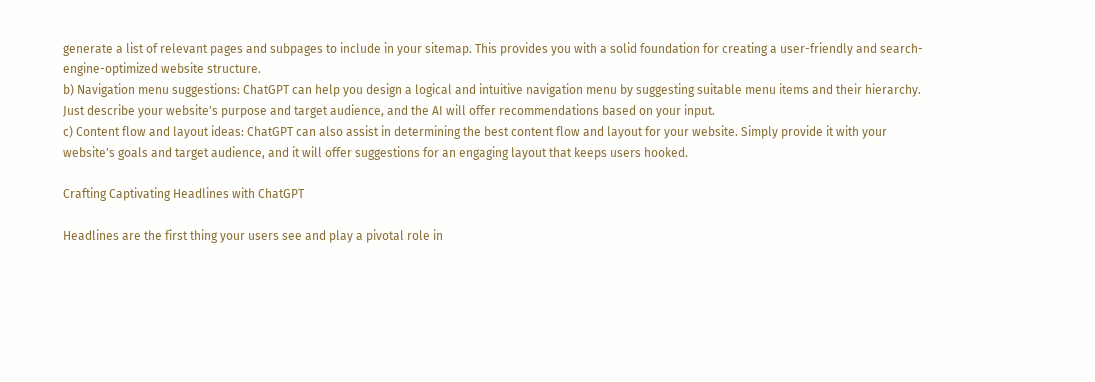generate a list of relevant pages and subpages to include in your sitemap. This provides you with a solid foundation for creating a user-friendly and search-engine-optimized website structure.
b) Navigation menu suggestions: ChatGPT can help you design a logical and intuitive navigation menu by suggesting suitable menu items and their hierarchy. Just describe your website's purpose and target audience, and the AI will offer recommendations based on your input.
c) Content flow and layout ideas: ChatGPT can also assist in determining the best content flow and layout for your website. Simply provide it with your website's goals and target audience, and it will offer suggestions for an engaging layout that keeps users hooked.

Crafting Captivating Headlines with ChatGPT

Headlines are the first thing your users see and play a pivotal role in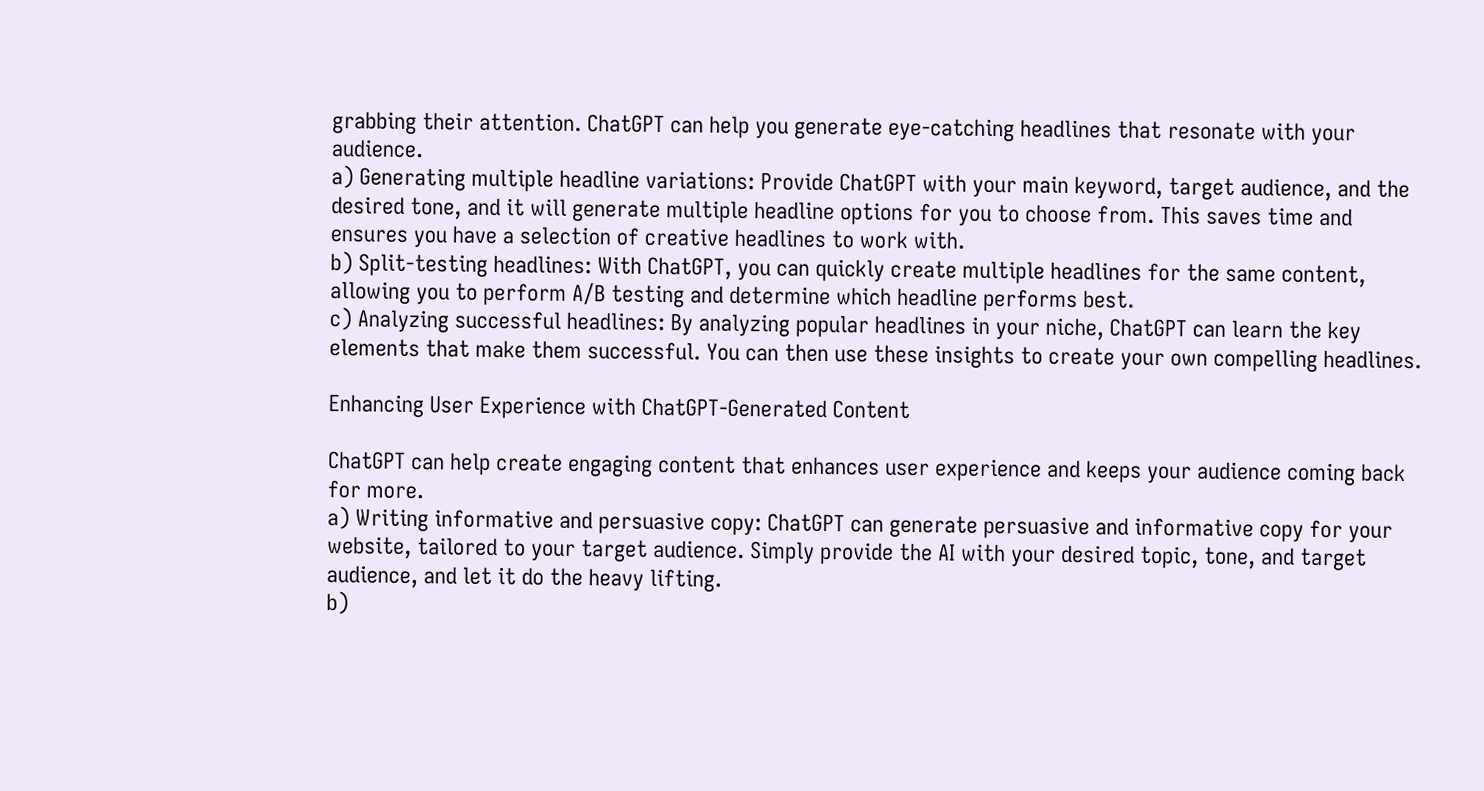grabbing their attention. ChatGPT can help you generate eye-catching headlines that resonate with your audience.
a) Generating multiple headline variations: Provide ChatGPT with your main keyword, target audience, and the desired tone, and it will generate multiple headline options for you to choose from. This saves time and ensures you have a selection of creative headlines to work with.
b) Split-testing headlines: With ChatGPT, you can quickly create multiple headlines for the same content, allowing you to perform A/B testing and determine which headline performs best.
c) Analyzing successful headlines: By analyzing popular headlines in your niche, ChatGPT can learn the key elements that make them successful. You can then use these insights to create your own compelling headlines.

Enhancing User Experience with ChatGPT-Generated Content

ChatGPT can help create engaging content that enhances user experience and keeps your audience coming back for more.
a) Writing informative and persuasive copy: ChatGPT can generate persuasive and informative copy for your website, tailored to your target audience. Simply provide the AI with your desired topic, tone, and target audience, and let it do the heavy lifting.
b)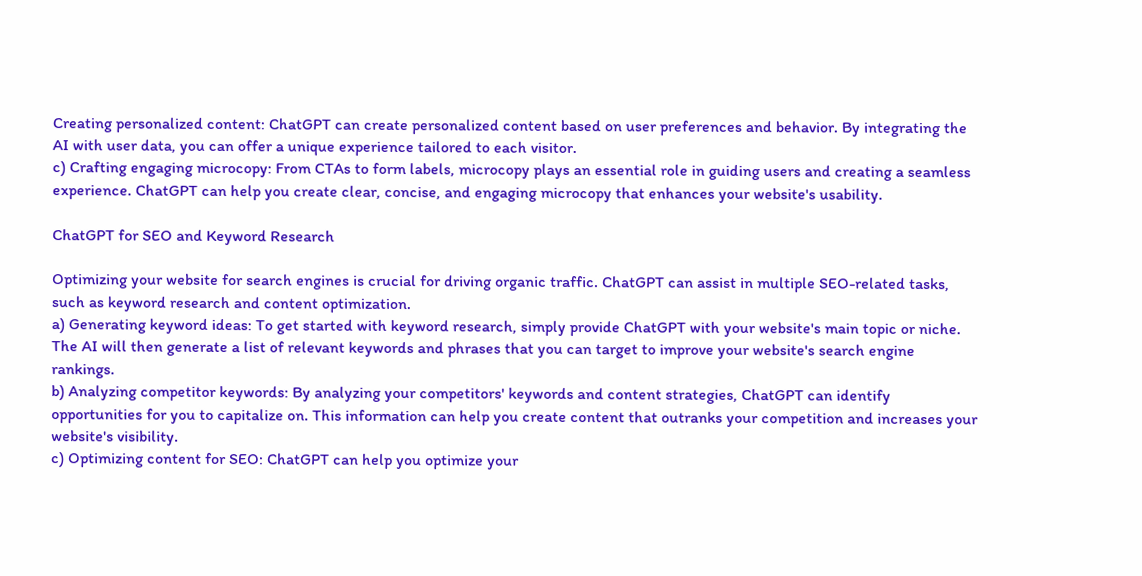Creating personalized content: ChatGPT can create personalized content based on user preferences and behavior. By integrating the AI with user data, you can offer a unique experience tailored to each visitor.
c) Crafting engaging microcopy: From CTAs to form labels, microcopy plays an essential role in guiding users and creating a seamless experience. ChatGPT can help you create clear, concise, and engaging microcopy that enhances your website's usability.

ChatGPT for SEO and Keyword Research

Optimizing your website for search engines is crucial for driving organic traffic. ChatGPT can assist in multiple SEO-related tasks, such as keyword research and content optimization.
a) Generating keyword ideas: To get started with keyword research, simply provide ChatGPT with your website's main topic or niche. The AI will then generate a list of relevant keywords and phrases that you can target to improve your website's search engine rankings.
b) Analyzing competitor keywords: By analyzing your competitors' keywords and content strategies, ChatGPT can identify opportunities for you to capitalize on. This information can help you create content that outranks your competition and increases your website's visibility.
c) Optimizing content for SEO: ChatGPT can help you optimize your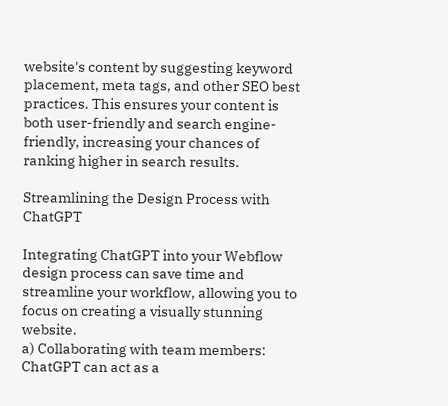website's content by suggesting keyword placement, meta tags, and other SEO best practices. This ensures your content is both user-friendly and search engine-friendly, increasing your chances of ranking higher in search results.

Streamlining the Design Process with ChatGPT

Integrating ChatGPT into your Webflow design process can save time and streamline your workflow, allowing you to focus on creating a visually stunning website.
a) Collaborating with team members: ChatGPT can act as a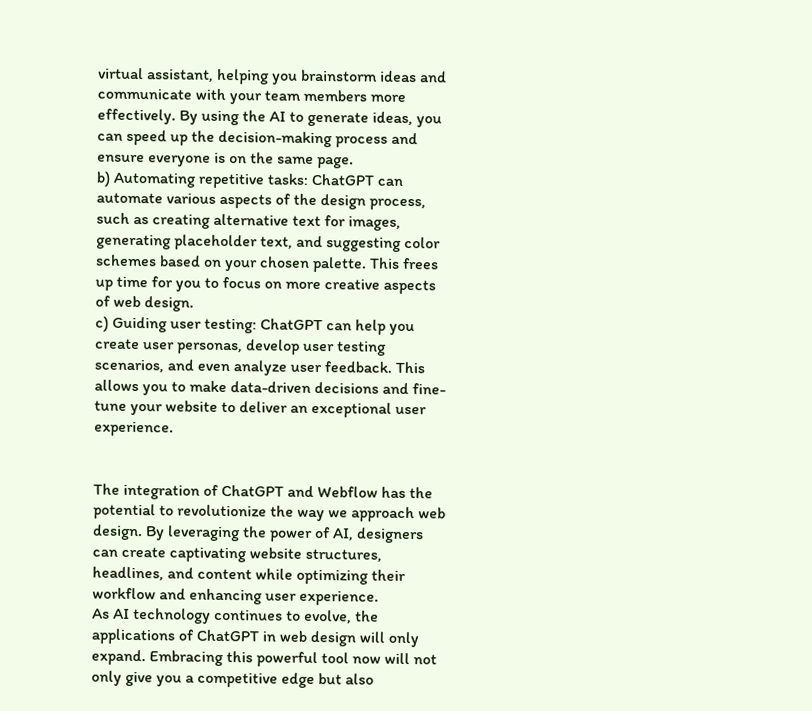virtual assistant, helping you brainstorm ideas and communicate with your team members more effectively. By using the AI to generate ideas, you can speed up the decision-making process and ensure everyone is on the same page.
b) Automating repetitive tasks: ChatGPT can automate various aspects of the design process, such as creating alternative text for images, generating placeholder text, and suggesting color schemes based on your chosen palette. This frees up time for you to focus on more creative aspects of web design.
c) Guiding user testing: ChatGPT can help you create user personas, develop user testing scenarios, and even analyze user feedback. This allows you to make data-driven decisions and fine-tune your website to deliver an exceptional user experience.


The integration of ChatGPT and Webflow has the potential to revolutionize the way we approach web design. By leveraging the power of AI, designers can create captivating website structures, headlines, and content while optimizing their workflow and enhancing user experience.
As AI technology continues to evolve, the applications of ChatGPT in web design will only expand. Embracing this powerful tool now will not only give you a competitive edge but also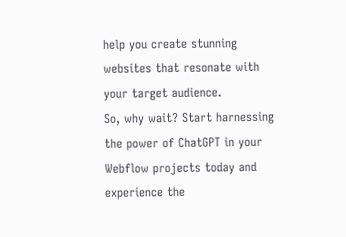help you create stunning websites that resonate with your target audience.
So, why wait? Start harnessing the power of ChatGPT in your Webflow projects today and experience the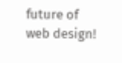future of web design!